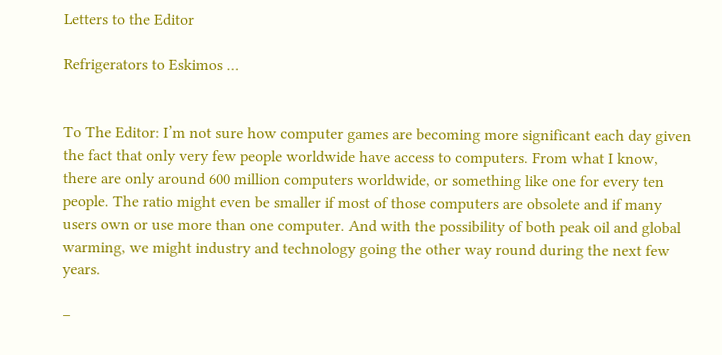Letters to the Editor

Refrigerators to Eskimos …


To The Editor: I’m not sure how computer games are becoming more significant each day given the fact that only very few people worldwide have access to computers. From what I know, there are only around 600 million computers worldwide, or something like one for every ten people. The ratio might even be smaller if most of those computers are obsolete and if many users own or use more than one computer. And with the possibility of both peak oil and global warming, we might industry and technology going the other way round during the next few years.

–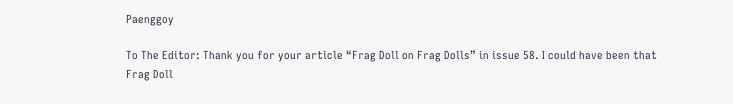Paenggoy

To The Editor: Thank you for your article “Frag Doll on Frag Dolls” in issue 58. I could have been that Frag Doll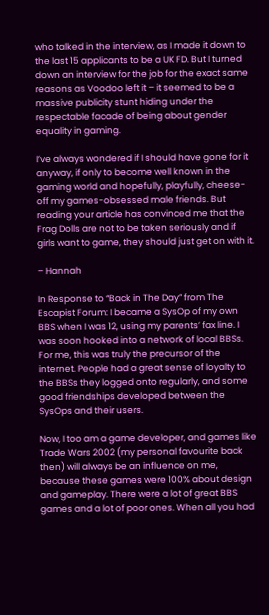who talked in the interview, as I made it down to the last 15 applicants to be a UK FD. But I turned down an interview for the job for the exact same reasons as Voodoo left it – it seemed to be a massive publicity stunt hiding under the respectable facade of being about gender equality in gaming.

I’ve always wondered if I should have gone for it anyway, if only to become well known in the gaming world and hopefully, playfully, cheese-off my games-obsessed male friends. But reading your article has convinced me that the Frag Dolls are not to be taken seriously and if girls want to game, they should just get on with it.

– Hannah

In Response to “Back in The Day” from The Escapist Forum: I became a SysOp of my own BBS when I was 12, using my parents’ fax line. I was soon hooked into a network of local BBSs. For me, this was truly the precursor of the internet. People had a great sense of loyalty to the BBSs they logged onto regularly, and some good friendships developed between the SysOps and their users.

Now, I too am a game developer, and games like Trade Wars 2002 (my personal favourite back then) will always be an influence on me, because these games were 100% about design and gameplay. There were a lot of great BBS games and a lot of poor ones. When all you had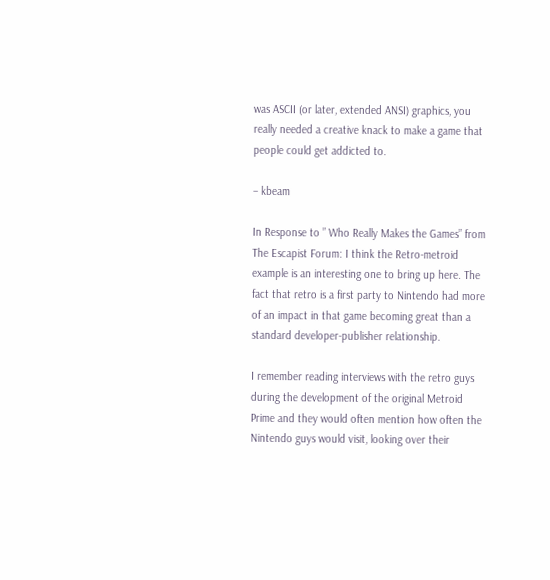was ASCII (or later, extended ANSI) graphics, you really needed a creative knack to make a game that people could get addicted to.

– kbeam

In Response to ” Who Really Makes the Games” from The Escapist Forum: I think the Retro-metroid example is an interesting one to bring up here. The fact that retro is a first party to Nintendo had more of an impact in that game becoming great than a standard developer-publisher relationship.

I remember reading interviews with the retro guys during the development of the original Metroid Prime and they would often mention how often the Nintendo guys would visit, looking over their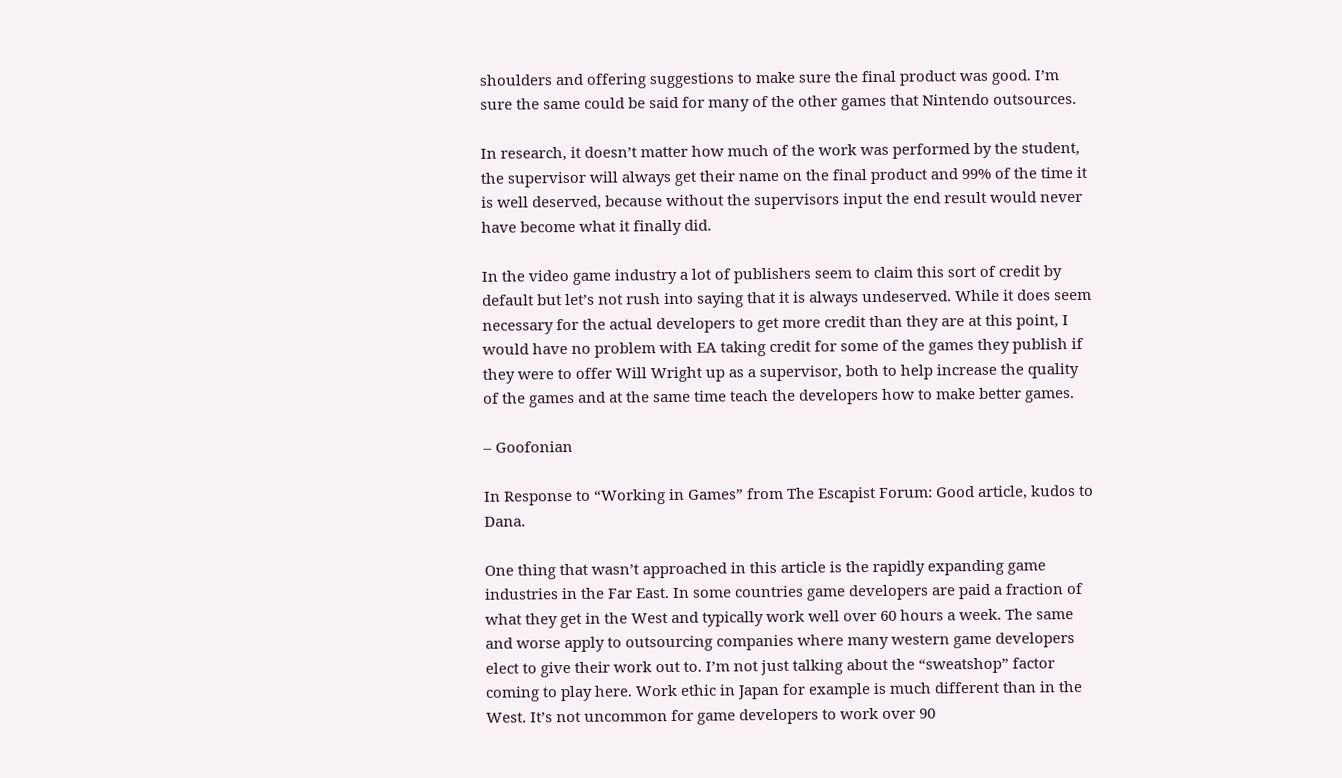shoulders and offering suggestions to make sure the final product was good. I’m sure the same could be said for many of the other games that Nintendo outsources.

In research, it doesn’t matter how much of the work was performed by the student, the supervisor will always get their name on the final product and 99% of the time it is well deserved, because without the supervisors input the end result would never have become what it finally did.

In the video game industry a lot of publishers seem to claim this sort of credit by default but let’s not rush into saying that it is always undeserved. While it does seem necessary for the actual developers to get more credit than they are at this point, I would have no problem with EA taking credit for some of the games they publish if they were to offer Will Wright up as a supervisor, both to help increase the quality of the games and at the same time teach the developers how to make better games.

– Goofonian

In Response to “Working in Games” from The Escapist Forum: Good article, kudos to Dana.

One thing that wasn’t approached in this article is the rapidly expanding game industries in the Far East. In some countries game developers are paid a fraction of what they get in the West and typically work well over 60 hours a week. The same and worse apply to outsourcing companies where many western game developers elect to give their work out to. I’m not just talking about the “sweatshop” factor coming to play here. Work ethic in Japan for example is much different than in the West. It’s not uncommon for game developers to work over 90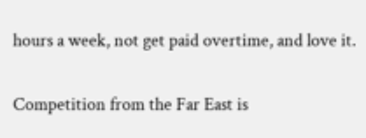hours a week, not get paid overtime, and love it.

Competition from the Far East is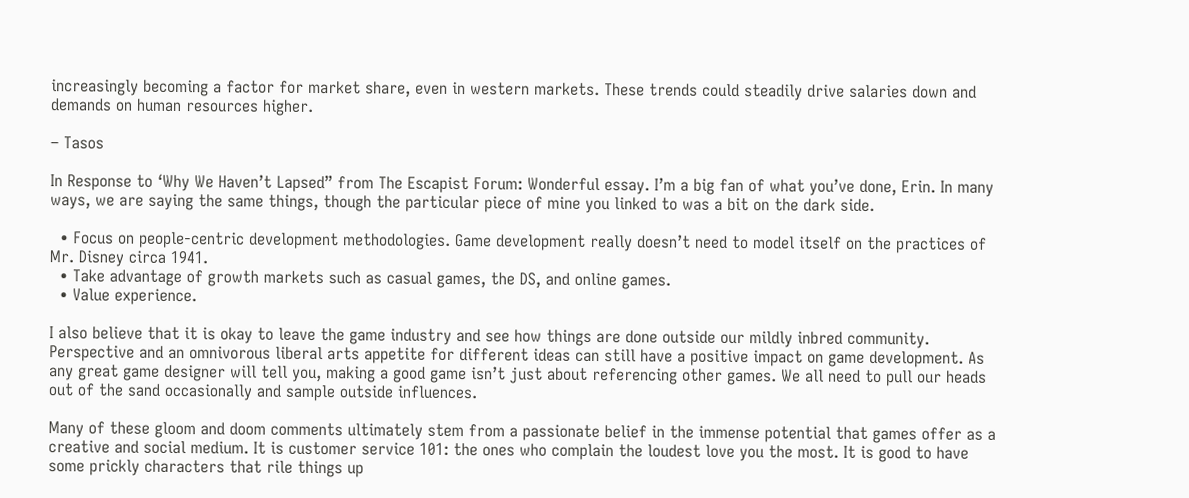increasingly becoming a factor for market share, even in western markets. These trends could steadily drive salaries down and demands on human resources higher.

– Tasos

In Response to ‘Why We Haven’t Lapsed” from The Escapist Forum: Wonderful essay. I’m a big fan of what you’ve done, Erin. In many ways, we are saying the same things, though the particular piece of mine you linked to was a bit on the dark side.

  • Focus on people-centric development methodologies. Game development really doesn’t need to model itself on the practices of Mr. Disney circa 1941.
  • Take advantage of growth markets such as casual games, the DS, and online games.
  • Value experience.

I also believe that it is okay to leave the game industry and see how things are done outside our mildly inbred community. Perspective and an omnivorous liberal arts appetite for different ideas can still have a positive impact on game development. As any great game designer will tell you, making a good game isn’t just about referencing other games. We all need to pull our heads out of the sand occasionally and sample outside influences.

Many of these gloom and doom comments ultimately stem from a passionate belief in the immense potential that games offer as a creative and social medium. It is customer service 101: the ones who complain the loudest love you the most. It is good to have some prickly characters that rile things up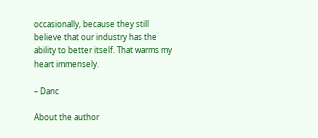occasionally, because they still believe that our industry has the ability to better itself. That warms my heart immensely.

– Danc

About the author